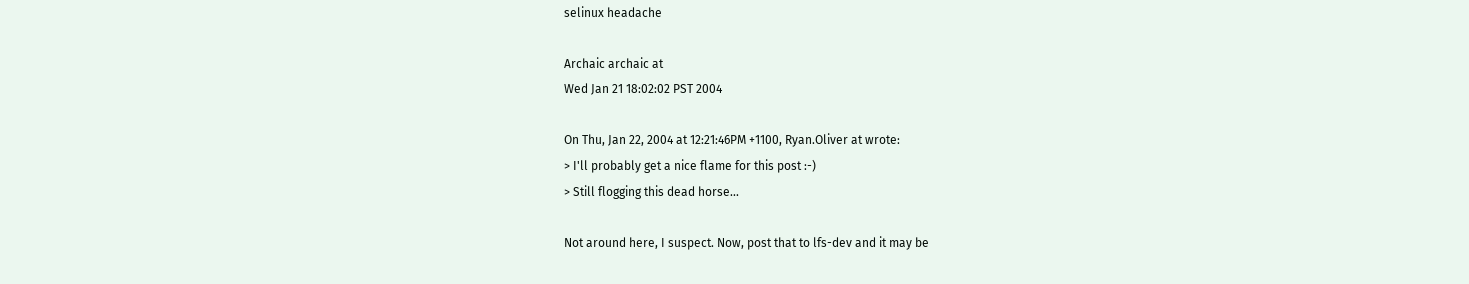selinux headache

Archaic archaic at
Wed Jan 21 18:02:02 PST 2004

On Thu, Jan 22, 2004 at 12:21:46PM +1100, Ryan.Oliver at wrote:
> I'll probably get a nice flame for this post :-)
> Still flogging this dead horse...

Not around here, I suspect. Now, post that to lfs-dev and it may be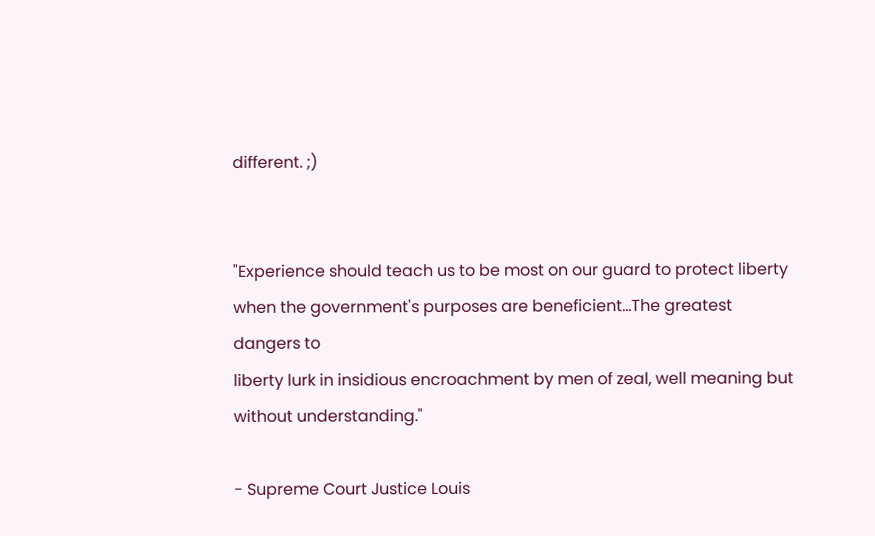different. ;)


"Experience should teach us to be most on our guard to protect liberty
when the government's purposes are beneficient...The greatest dangers to
liberty lurk in insidious encroachment by men of zeal, well meaning but
without understanding."

- Supreme Court Justice Louis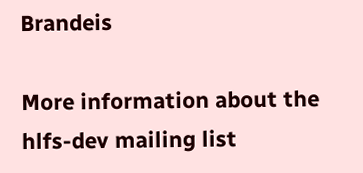Brandeis

More information about the hlfs-dev mailing list